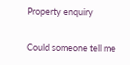Property enquiry

Could someone tell me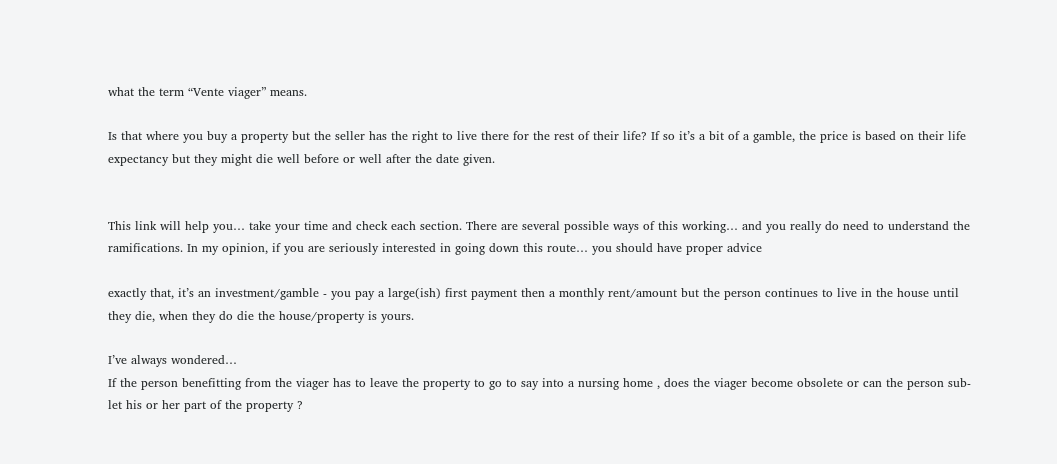what the term “Vente viager” means.

Is that where you buy a property but the seller has the right to live there for the rest of their life? If so it’s a bit of a gamble, the price is based on their life expectancy but they might die well before or well after the date given.


This link will help you… take your time and check each section. There are several possible ways of this working… and you really do need to understand the ramifications. In my opinion, if you are seriously interested in going down this route… you should have proper advice

exactly that, it’s an investment/gamble - you pay a large(ish) first payment then a monthly rent/amount but the person continues to live in the house until they die, when they do die the house/property is yours.

I’ve always wondered…
If the person benefitting from the viager has to leave the property to go to say into a nursing home , does the viager become obsolete or can the person sub-let his or her part of the property ?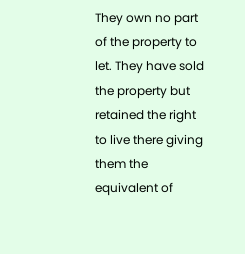They own no part of the property to let. They have sold the property but retained the right to live there giving them the equivalent of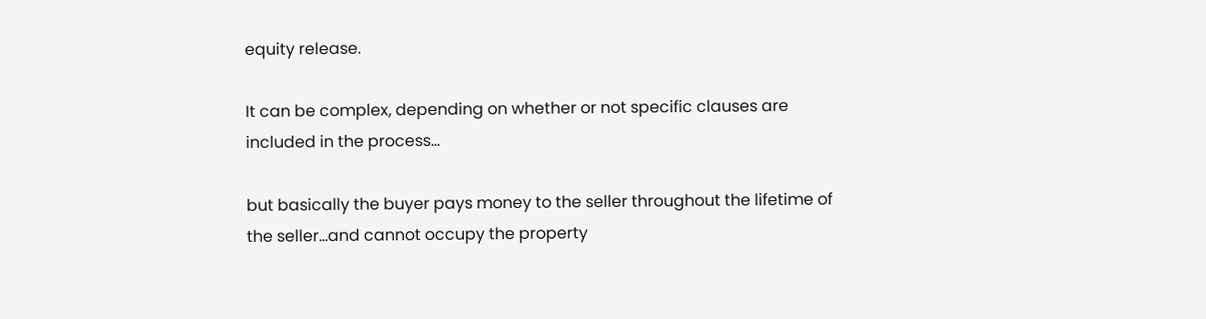equity release.

It can be complex, depending on whether or not specific clauses are included in the process…

but basically the buyer pays money to the seller throughout the lifetime of the seller…and cannot occupy the property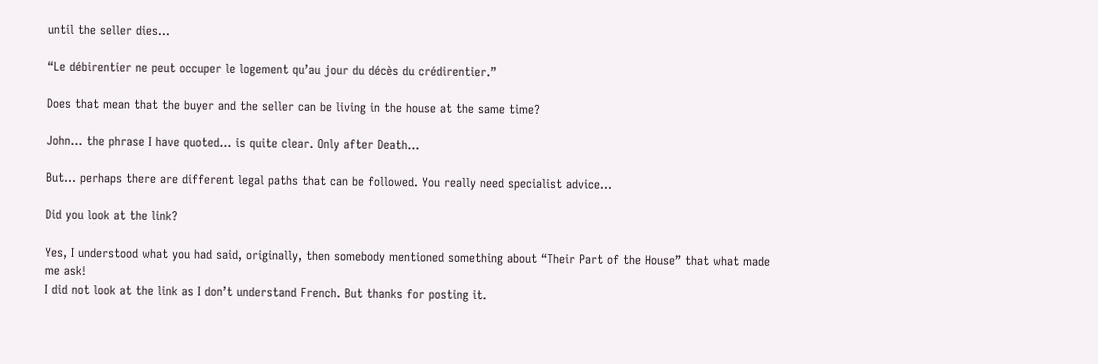until the seller dies…

“Le débirentier ne peut occuper le logement qu’au jour du décès du crédirentier.”

Does that mean that the buyer and the seller can be living in the house at the same time?

John… the phrase I have quoted… is quite clear. Only after Death…

But… perhaps there are different legal paths that can be followed. You really need specialist advice…

Did you look at the link?

Yes, I understood what you had said, originally, then somebody mentioned something about “Their Part of the House” that what made me ask!
I did not look at the link as I don’t understand French. But thanks for posting it.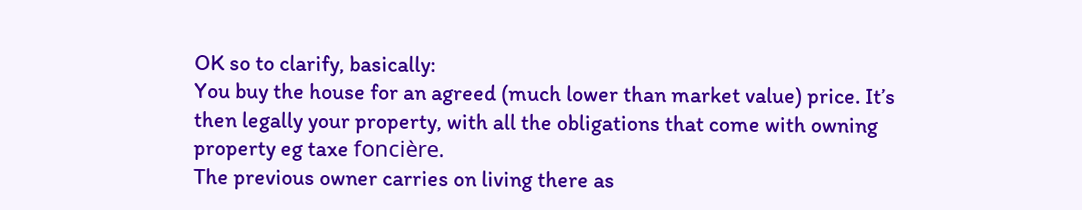OK so to clarify, basically:
You buy the house for an agreed (much lower than market value) price. It’s then legally your property, with all the obligations that come with owning property eg taxe foncière.
The previous owner carries on living there as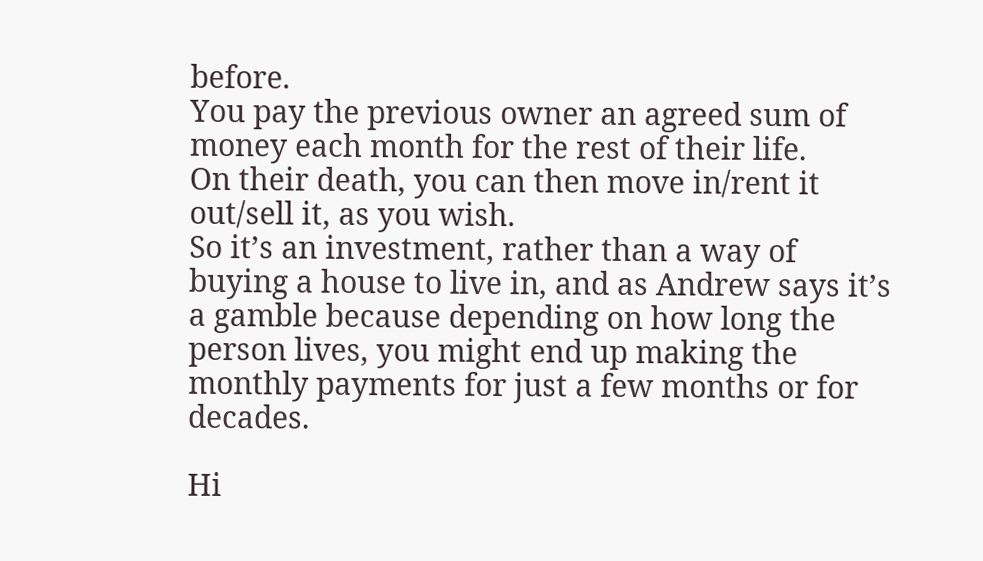before.
You pay the previous owner an agreed sum of money each month for the rest of their life.
On their death, you can then move in/rent it out/sell it, as you wish.
So it’s an investment, rather than a way of buying a house to live in, and as Andrew says it’s a gamble because depending on how long the person lives, you might end up making the monthly payments for just a few months or for decades.

Hi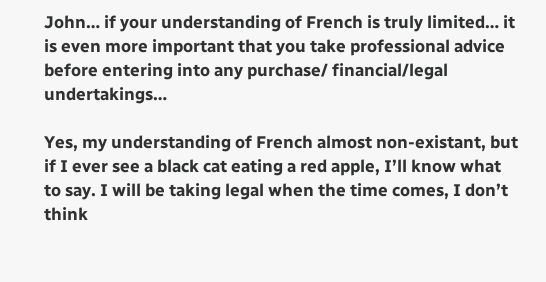John… if your understanding of French is truly limited… it is even more important that you take professional advice before entering into any purchase/ financial/legal undertakings…

Yes, my understanding of French almost non-existant, but if I ever see a black cat eating a red apple, I’ll know what to say. I will be taking legal when the time comes, I don’t think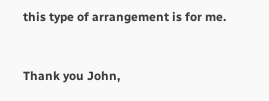this type of arrangement is for me.


Thank you John,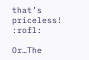that’s priceless! :rofl:

Or…The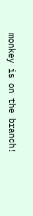monkey is on the branch!